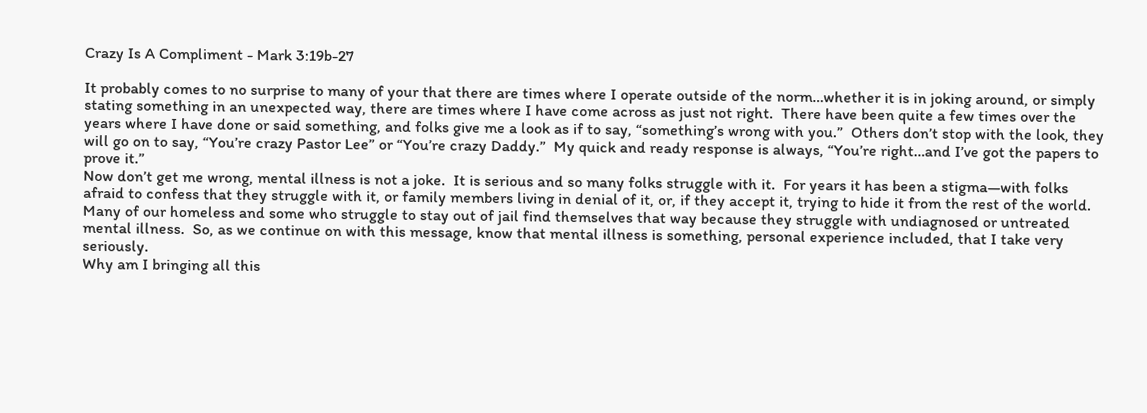Crazy Is A Compliment - Mark 3:19b-27

It probably comes to no surprise to many of your that there are times where I operate outside of the norm…whether it is in joking around, or simply stating something in an unexpected way, there are times where I have come across as just not right.  There have been quite a few times over the years where I have done or said something, and folks give me a look as if to say, “something’s wrong with you.”  Others don’t stop with the look, they will go on to say, “You’re crazy Pastor Lee” or “You’re crazy Daddy.”  My quick and ready response is always, “You’re right…and I’ve got the papers to prove it.”
Now don’t get me wrong, mental illness is not a joke.  It is serious and so many folks struggle with it.  For years it has been a stigma—with folks afraid to confess that they struggle with it, or family members living in denial of it, or, if they accept it, trying to hide it from the rest of the world.  Many of our homeless and some who struggle to stay out of jail find themselves that way because they struggle with undiagnosed or untreated mental illness.  So, as we continue on with this message, know that mental illness is something, personal experience included, that I take very seriously.
Why am I bringing all this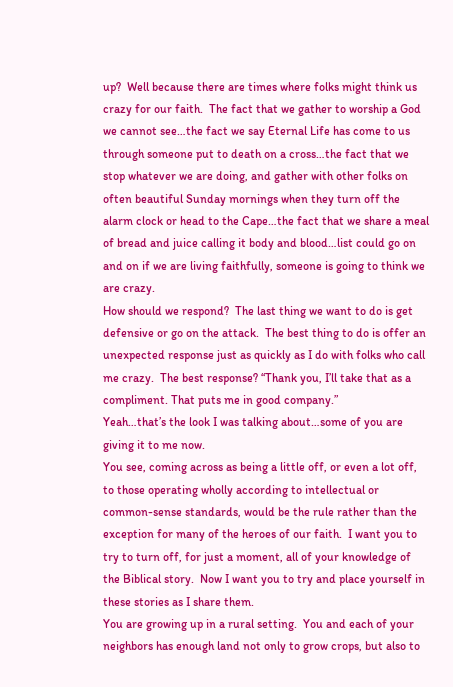up?  Well because there are times where folks might think us crazy for our faith.  The fact that we gather to worship a God we cannot see…the fact we say Eternal Life has come to us through someone put to death on a cross…the fact that we stop whatever we are doing, and gather with other folks on often beautiful Sunday mornings when they turn off the alarm clock or head to the Cape…the fact that we share a meal of bread and juice calling it body and blood…list could go on and on if we are living faithfully, someone is going to think we are crazy.
How should we respond?  The last thing we want to do is get defensive or go on the attack.  The best thing to do is offer an unexpected response just as quickly as I do with folks who call me crazy.  The best response? “Thank you, I’ll take that as a compliment. That puts me in good company.”
Yeah…that’s the look I was talking about…some of you are giving it to me now.
You see, coming across as being a little off, or even a lot off, to those operating wholly according to intellectual or common-sense standards, would be the rule rather than the exception for many of the heroes of our faith.  I want you to try to turn off, for just a moment, all of your knowledge of the Biblical story.  Now I want you to try and place yourself in these stories as I share them.
You are growing up in a rural setting.  You and each of your neighbors has enough land not only to grow crops, but also to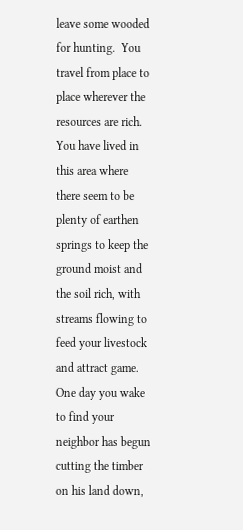leave some wooded for hunting.  You travel from place to place wherever the resources are rich.  You have lived in this area where there seem to be plenty of earthen springs to keep the ground moist and the soil rich, with streams flowing to feed your livestock and attract game.  One day you wake to find your neighbor has begun cutting the timber on his land down,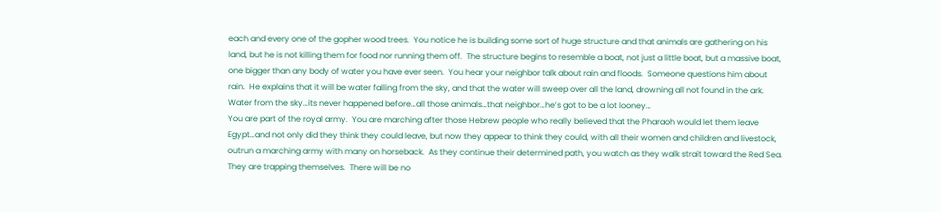each and every one of the gopher wood trees.  You notice he is building some sort of huge structure and that animals are gathering on his land, but he is not killing them for food nor running them off.  The structure begins to resemble a boat, not just a little boat, but a massive boat, one bigger than any body of water you have ever seen.  You hear your neighbor talk about rain and floods.  Someone questions him about rain.  He explains that it will be water falling from the sky, and that the water will sweep over all the land, drowning all not found in the ark.  Water from the sky…its never happened before…all those animals…that neighbor…he’s got to be a lot looney…
You are part of the royal army.  You are marching after those Hebrew people who really believed that the Pharaoh would let them leave Egypt…and not only did they think they could leave, but now they appear to think they could, with all their women and children and livestock, outrun a marching army with many on horseback.  As they continue their determined path, you watch as they walk strait toward the Red Sea.  They are trapping themselves.  There will be no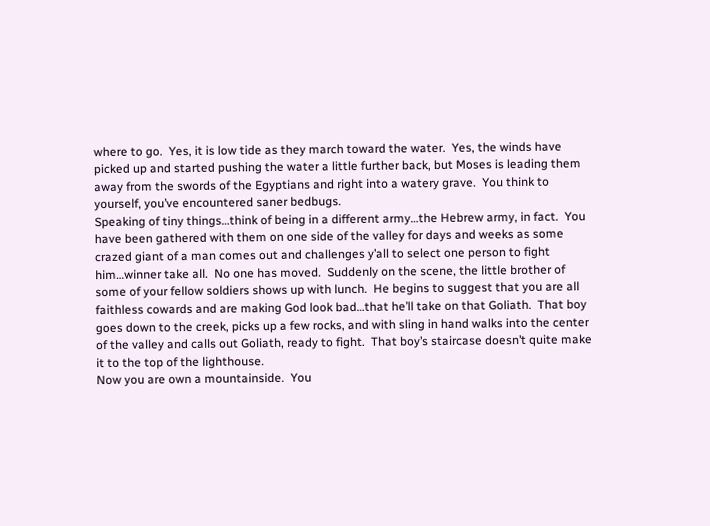where to go.  Yes, it is low tide as they march toward the water.  Yes, the winds have picked up and started pushing the water a little further back, but Moses is leading them away from the swords of the Egyptians and right into a watery grave.  You think to yourself, you’ve encountered saner bedbugs.
Speaking of tiny things…think of being in a different army…the Hebrew army, in fact.  You have been gathered with them on one side of the valley for days and weeks as some crazed giant of a man comes out and challenges y’all to select one person to fight him…winner take all.  No one has moved.  Suddenly on the scene, the little brother of some of your fellow soldiers shows up with lunch.  He begins to suggest that you are all faithless cowards and are making God look bad…that he’ll take on that Goliath.  That boy goes down to the creek, picks up a few rocks, and with sling in hand walks into the center of the valley and calls out Goliath, ready to fight.  That boy’s staircase doesn’t quite make it to the top of the lighthouse.
Now you are own a mountainside.  You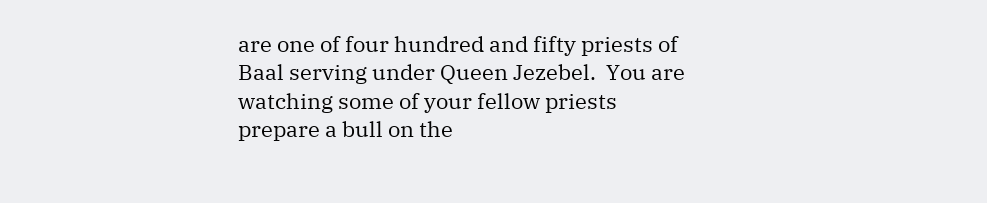are one of four hundred and fifty priests of Baal serving under Queen Jezebel.  You are watching some of your fellow priests prepare a bull on the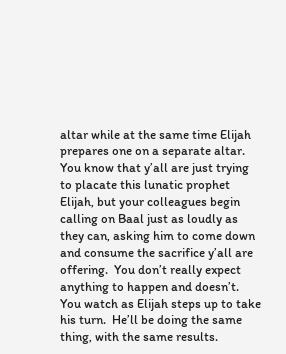altar while at the same time Elijah prepares one on a separate altar.  You know that y’all are just trying to placate this lunatic prophet Elijah, but your colleagues begin calling on Baal just as loudly as they can, asking him to come down and consume the sacrifice y’all are offering.  You don’t really expect anything to happen and doesn’t.  You watch as Elijah steps up to take his turn.  He’ll be doing the same thing, with the same results.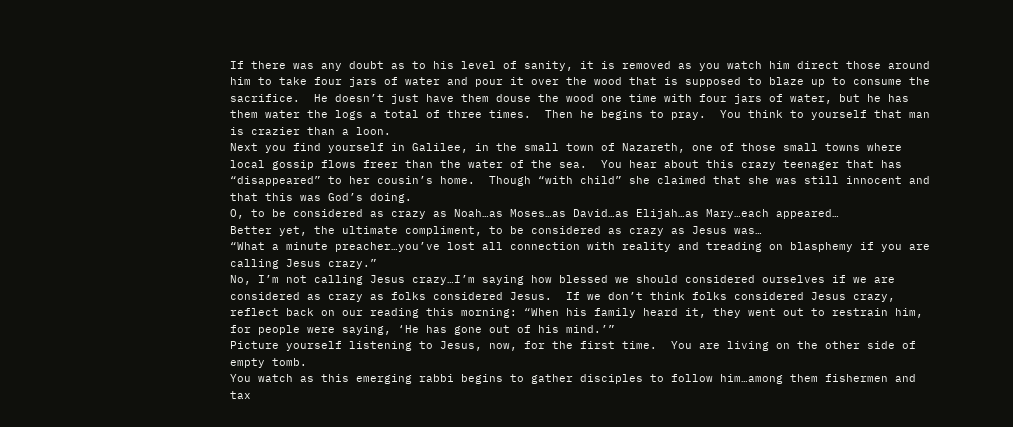If there was any doubt as to his level of sanity, it is removed as you watch him direct those around him to take four jars of water and pour it over the wood that is supposed to blaze up to consume the sacrifice.  He doesn’t just have them douse the wood one time with four jars of water, but he has them water the logs a total of three times.  Then he begins to pray.  You think to yourself that man is crazier than a loon.
Next you find yourself in Galilee, in the small town of Nazareth, one of those small towns where local gossip flows freer than the water of the sea.  You hear about this crazy teenager that has “disappeared” to her cousin’s home.  Though “with child” she claimed that she was still innocent and that this was God’s doing.
O, to be considered as crazy as Noah…as Moses…as David…as Elijah…as Mary…each appeared…
Better yet, the ultimate compliment, to be considered as crazy as Jesus was…
“What a minute preacher…you’ve lost all connection with reality and treading on blasphemy if you are calling Jesus crazy.”
No, I’m not calling Jesus crazy…I’m saying how blessed we should considered ourselves if we are considered as crazy as folks considered Jesus.  If we don’t think folks considered Jesus crazy, reflect back on our reading this morning: “When his family heard it, they went out to restrain him, for people were saying, ‘He has gone out of his mind.’”
Picture yourself listening to Jesus, now, for the first time.  You are living on the other side of empty tomb.
You watch as this emerging rabbi begins to gather disciples to follow him…among them fishermen and tax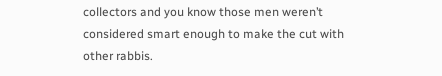collectors and you know those men weren’t considered smart enough to make the cut with other rabbis.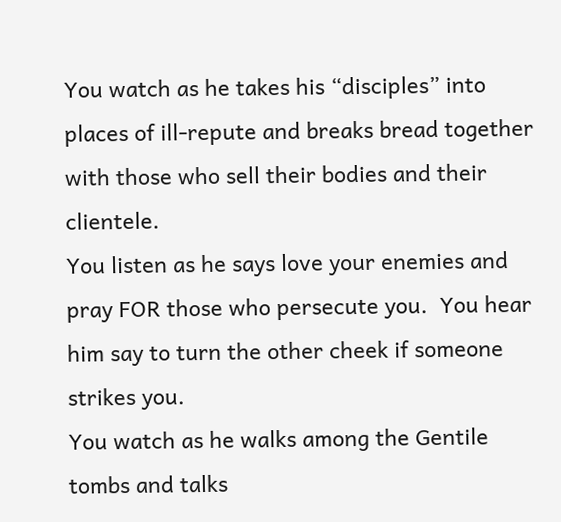You watch as he takes his “disciples” into places of ill-repute and breaks bread together with those who sell their bodies and their clientele.
You listen as he says love your enemies and pray FOR those who persecute you.  You hear him say to turn the other cheek if someone strikes you.
You watch as he walks among the Gentile tombs and talks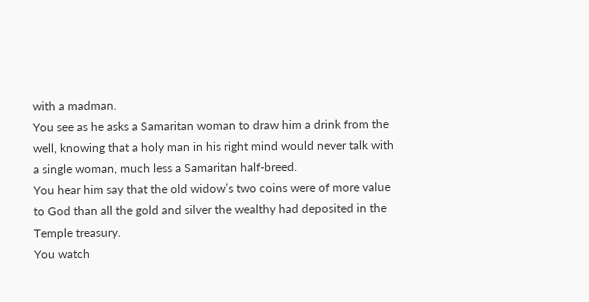with a madman.
You see as he asks a Samaritan woman to draw him a drink from the well, knowing that a holy man in his right mind would never talk with a single woman, much less a Samaritan half-breed.
You hear him say that the old widow’s two coins were of more value to God than all the gold and silver the wealthy had deposited in the Temple treasury.
You watch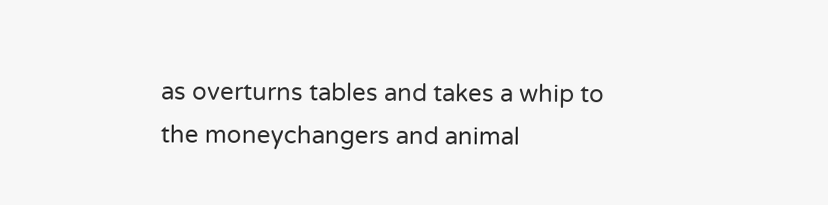as overturns tables and takes a whip to the moneychangers and animal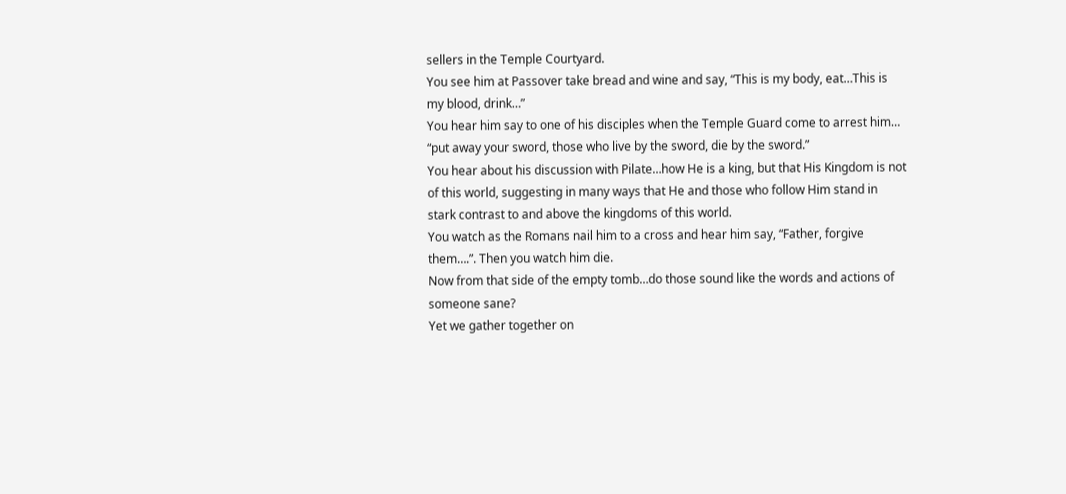sellers in the Temple Courtyard.
You see him at Passover take bread and wine and say, “This is my body, eat…This is my blood, drink…”
You hear him say to one of his disciples when the Temple Guard come to arrest him… “put away your sword, those who live by the sword, die by the sword.”
You hear about his discussion with Pilate…how He is a king, but that His Kingdom is not of this world, suggesting in many ways that He and those who follow Him stand in stark contrast to and above the kingdoms of this world.
You watch as the Romans nail him to a cross and hear him say, “Father, forgive them….”. Then you watch him die.
Now from that side of the empty tomb…do those sound like the words and actions of someone sane?
Yet we gather together on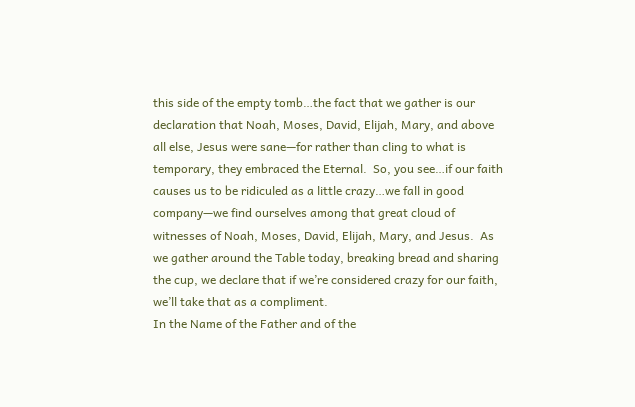this side of the empty tomb…the fact that we gather is our declaration that Noah, Moses, David, Elijah, Mary, and above all else, Jesus were sane—for rather than cling to what is temporary, they embraced the Eternal.  So, you see…if our faith causes us to be ridiculed as a little crazy…we fall in good company—we find ourselves among that great cloud of witnesses of Noah, Moses, David, Elijah, Mary, and Jesus.  As we gather around the Table today, breaking bread and sharing the cup, we declare that if we’re considered crazy for our faith, we’ll take that as a compliment.
In the Name of the Father and of the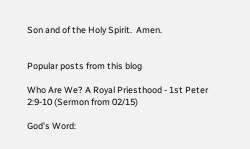Son and of the Holy Spirit.  Amen.


Popular posts from this blog

Who Are We? A Royal Priesthood - 1st Peter 2:9-10 (Sermon from 02/15)

God's Word: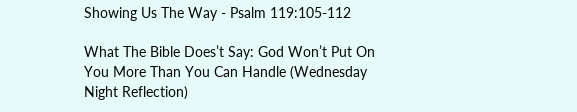Showing Us The Way - Psalm 119:105-112

What The Bible Does’t Say: God Won’t Put On You More Than You Can Handle (Wednesday Night Reflection)